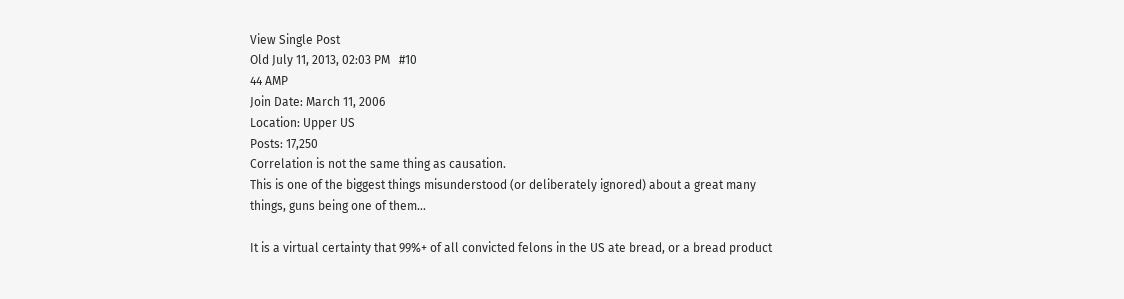View Single Post
Old July 11, 2013, 02:03 PM   #10
44 AMP
Join Date: March 11, 2006
Location: Upper US
Posts: 17,250
Correlation is not the same thing as causation.
This is one of the biggest things misunderstood (or deliberately ignored) about a great many things, guns being one of them...

It is a virtual certainty that 99%+ of all convicted felons in the US ate bread, or a bread product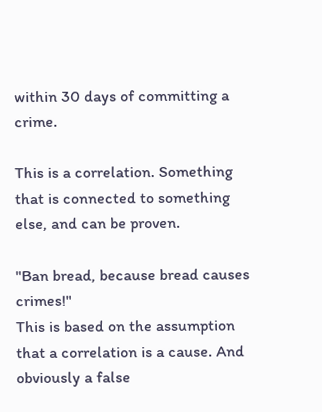within 30 days of committing a crime.

This is a correlation. Something that is connected to something else, and can be proven.

"Ban bread, because bread causes crimes!"
This is based on the assumption that a correlation is a cause. And obviously a false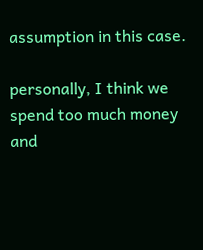assumption in this case.

personally, I think we spend too much money and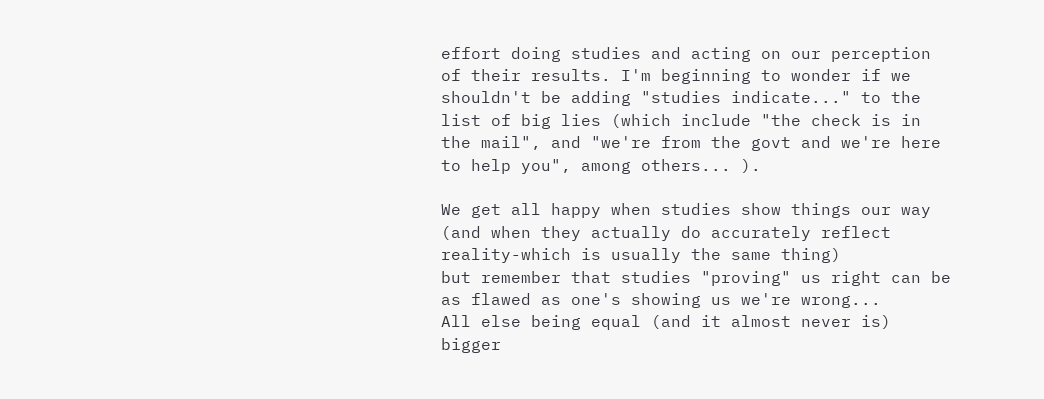effort doing studies and acting on our perception of their results. I'm beginning to wonder if we shouldn't be adding "studies indicate..." to the list of big lies (which include "the check is in the mail", and "we're from the govt and we're here to help you", among others... ).

We get all happy when studies show things our way (and when they actually do accurately reflect reality-which is usually the same thing)
but remember that studies "proving" us right can be as flawed as one's showing us we're wrong...
All else being equal (and it almost never is) bigger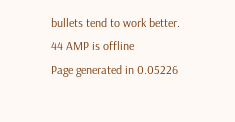bullets tend to work better.
44 AMP is offline
Page generated in 0.05226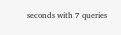seconds with 7 queries